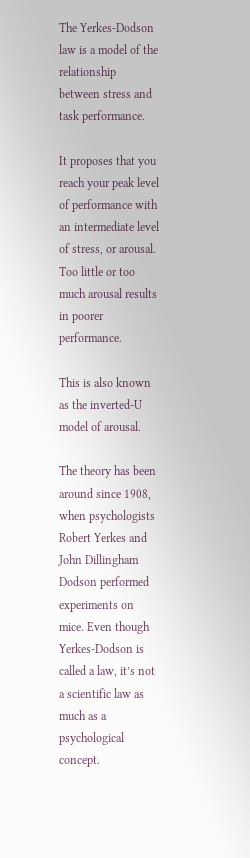The Yerkes-Dodson law is a model of the relationship between stress and task performance.

It proposes that you reach your peak level of performance with an intermediate level of stress, or arousal. Too little or too much arousal results in poorer performance.

This is also known as the inverted-U model of arousal.

The theory has been around since 1908, when psychologists Robert Yerkes and John Dillingham Dodson performed experiments on mice. Even though Yerkes-Dodson is called a law, it’s not a scientific law as much as a psychological concept.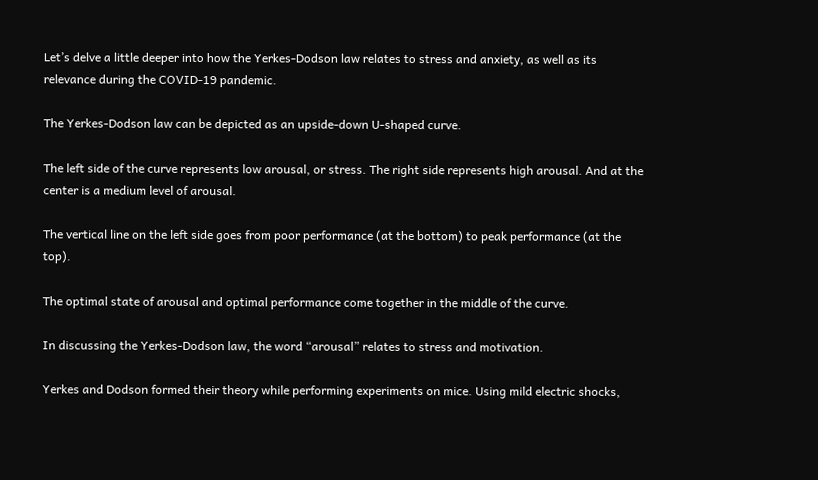Let’s delve a little deeper into how the Yerkes-Dodson law relates to stress and anxiety, as well as its relevance during the COVID-19 pandemic.

The Yerkes-Dodson law can be depicted as an upside-down U-shaped curve.

The left side of the curve represents low arousal, or stress. The right side represents high arousal. And at the center is a medium level of arousal.

The vertical line on the left side goes from poor performance (at the bottom) to peak performance (at the top).

The optimal state of arousal and optimal performance come together in the middle of the curve.

In discussing the Yerkes-Dodson law, the word “arousal” relates to stress and motivation.

Yerkes and Dodson formed their theory while performing experiments on mice. Using mild electric shocks,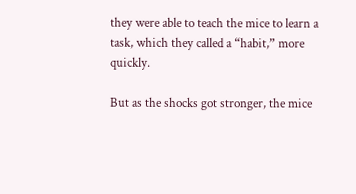they were able to teach the mice to learn a task, which they called a “habit,” more quickly.

But as the shocks got stronger, the mice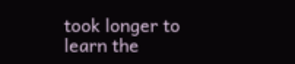took longer to learn the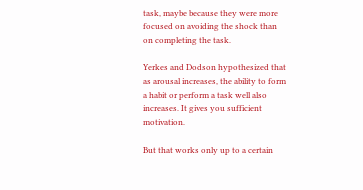task, maybe because they were more focused on avoiding the shock than on completing the task.

Yerkes and Dodson hypothesized that as arousal increases, the ability to form a habit or perform a task well also increases. It gives you sufficient motivation.

But that works only up to a certain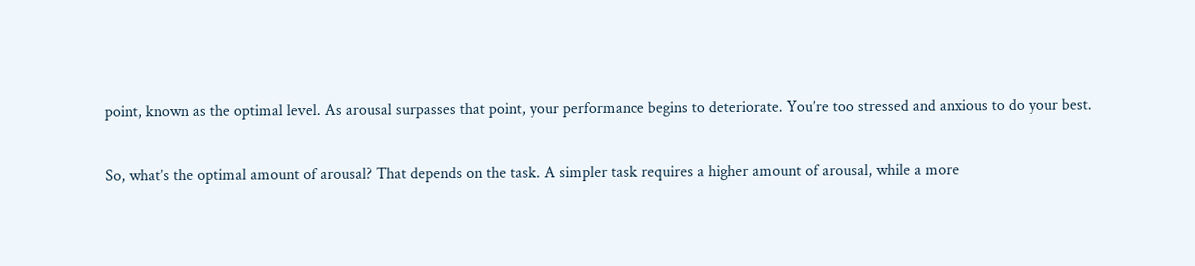point, known as the optimal level. As arousal surpasses that point, your performance begins to deteriorate. You’re too stressed and anxious to do your best.

So, what’s the optimal amount of arousal? That depends on the task. A simpler task requires a higher amount of arousal, while a more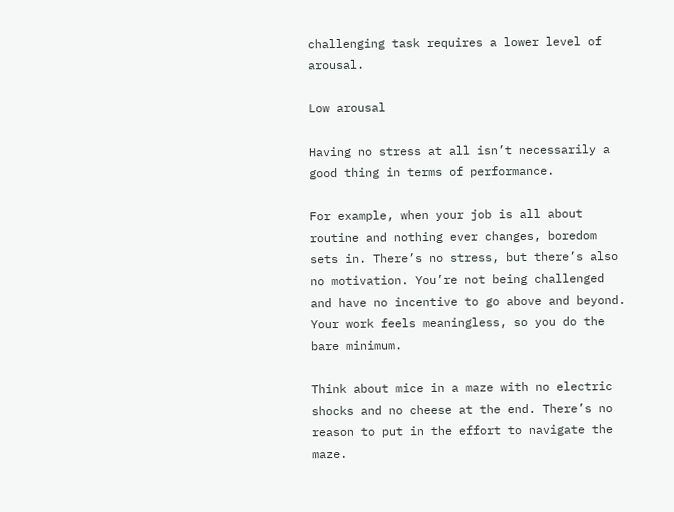challenging task requires a lower level of arousal.

Low arousal

Having no stress at all isn’t necessarily a good thing in terms of performance.

For example, when your job is all about routine and nothing ever changes, boredom sets in. There’s no stress, but there’s also no motivation. You’re not being challenged and have no incentive to go above and beyond. Your work feels meaningless, so you do the bare minimum.

Think about mice in a maze with no electric shocks and no cheese at the end. There’s no reason to put in the effort to navigate the maze.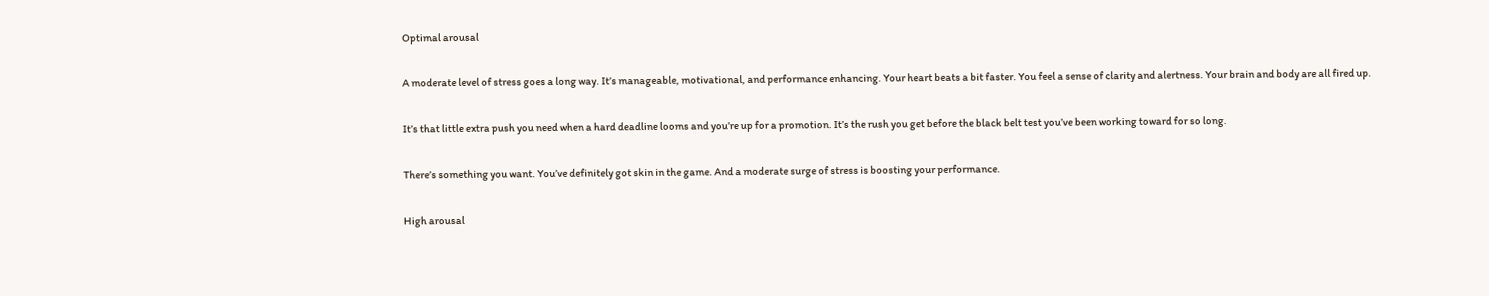Optimal arousal

A moderate level of stress goes a long way. It’s manageable, motivational, and performance enhancing. Your heart beats a bit faster. You feel a sense of clarity and alertness. Your brain and body are all fired up.

It’s that little extra push you need when a hard deadline looms and you’re up for a promotion. It’s the rush you get before the black belt test you’ve been working toward for so long.

There’s something you want. You’ve definitely got skin in the game. And a moderate surge of stress is boosting your performance.

High arousal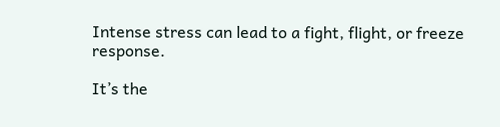Intense stress can lead to a fight, flight, or freeze response.

It’s the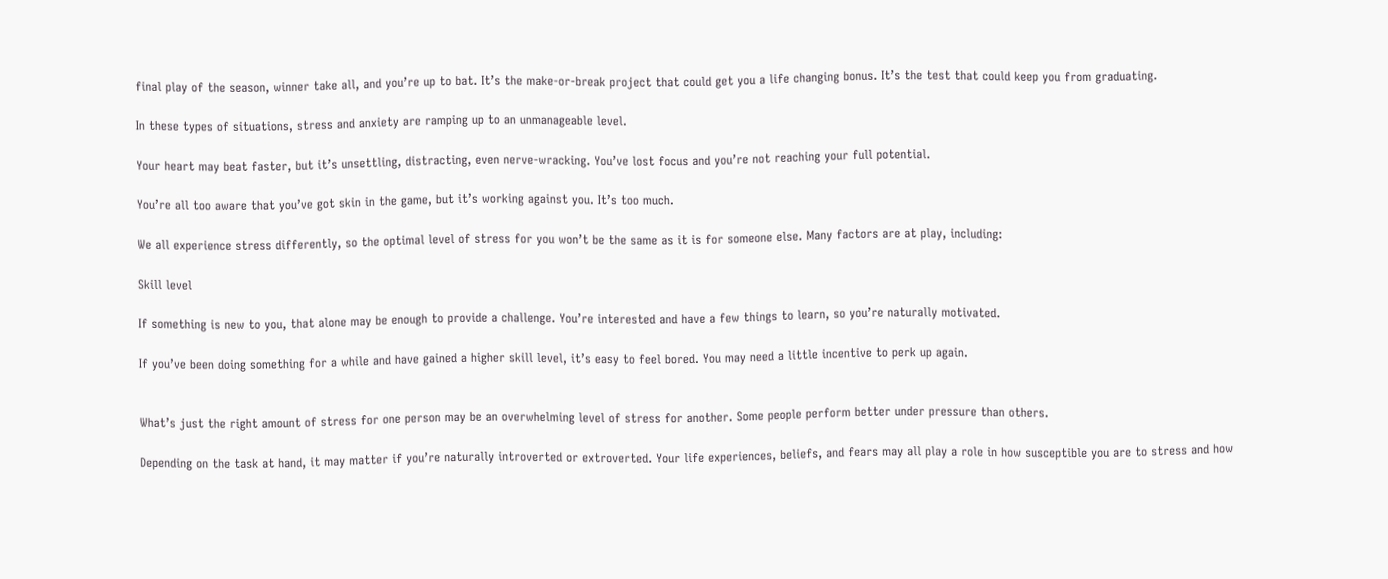final play of the season, winner take all, and you’re up to bat. It’s the make-or-break project that could get you a life changing bonus. It’s the test that could keep you from graduating.

In these types of situations, stress and anxiety are ramping up to an unmanageable level.

Your heart may beat faster, but it’s unsettling, distracting, even nerve-wracking. You’ve lost focus and you’re not reaching your full potential.

You’re all too aware that you’ve got skin in the game, but it’s working against you. It’s too much.

We all experience stress differently, so the optimal level of stress for you won’t be the same as it is for someone else. Many factors are at play, including:

Skill level

If something is new to you, that alone may be enough to provide a challenge. You’re interested and have a few things to learn, so you’re naturally motivated.

If you’ve been doing something for a while and have gained a higher skill level, it’s easy to feel bored. You may need a little incentive to perk up again.


What’s just the right amount of stress for one person may be an overwhelming level of stress for another. Some people perform better under pressure than others.

Depending on the task at hand, it may matter if you’re naturally introverted or extroverted. Your life experiences, beliefs, and fears may all play a role in how susceptible you are to stress and how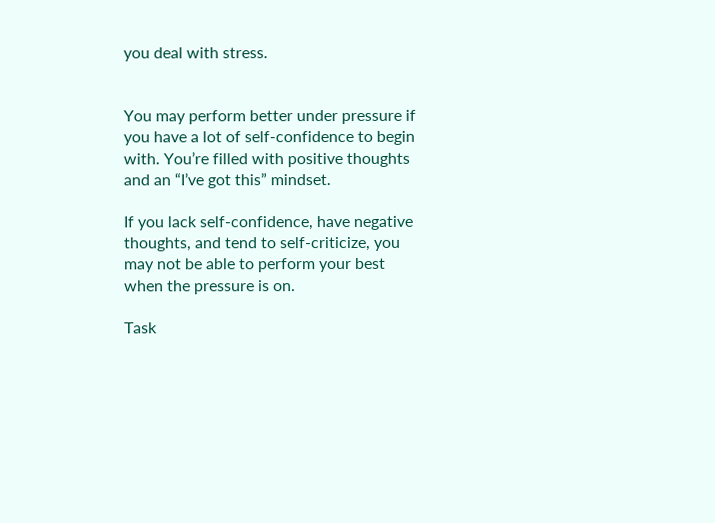you deal with stress.


You may perform better under pressure if you have a lot of self-confidence to begin with. You’re filled with positive thoughts and an “I’ve got this” mindset.

If you lack self-confidence, have negative thoughts, and tend to self-criticize, you may not be able to perform your best when the pressure is on.

Task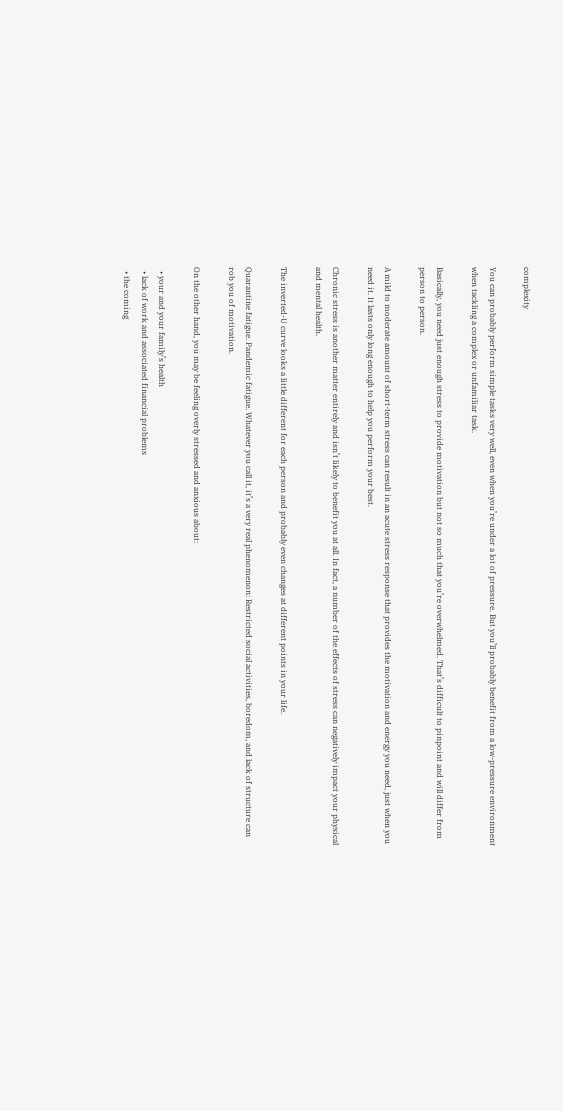complexity

You can probably perform simple tasks very well, even when you’re under a lot of pressure. But you’ll probably benefit from a low-pressure environment when tackling a complex or unfamiliar task.

Basically, you need just enough stress to provide motivation but not so much that you’re overwhelmed. That’s difficult to pinpoint and will differ from person to person.

A mild to moderate amount of short-term stress can result in an acute stress response that provides the motivation and energy you need, just when you need it. It lasts only long enough to help you perform your best.

Chronic stress is another matter entirely and isn’t likely to benefit you at all. In fact, a number of the effects of stress can negatively impact your physical and mental health.

The inverted-U curve looks a little different for each person and probably even changes at different points in your life.

Quarantine fatigue. Pandemic fatigue. Whatever you call it, it’s a very real phenomenon: Restricted social activities, boredom, and lack of structure can rob you of motivation.

On the other hand, you may be feeling overly stressed and anxious about:

  • your and your family’s health
  • lack of work and associated financial problems
  • the coming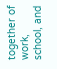together of work, school, and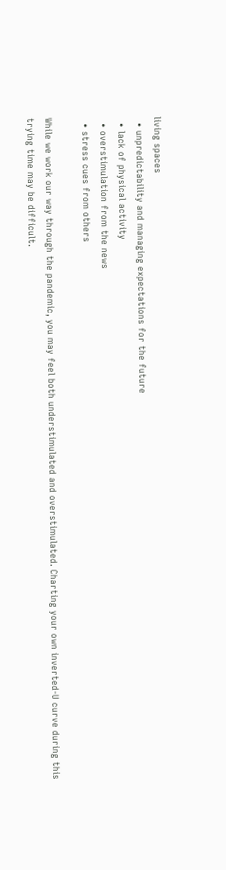living spaces
  • unpredictability and managing expectations for the future
  • lack of physical activity
  • overstimulation from the news
  • stress cues from others

While we work our way through the pandemic, you may feel both understimulated and overstimulated. Charting your own inverted-U curve during this trying time may be difficult.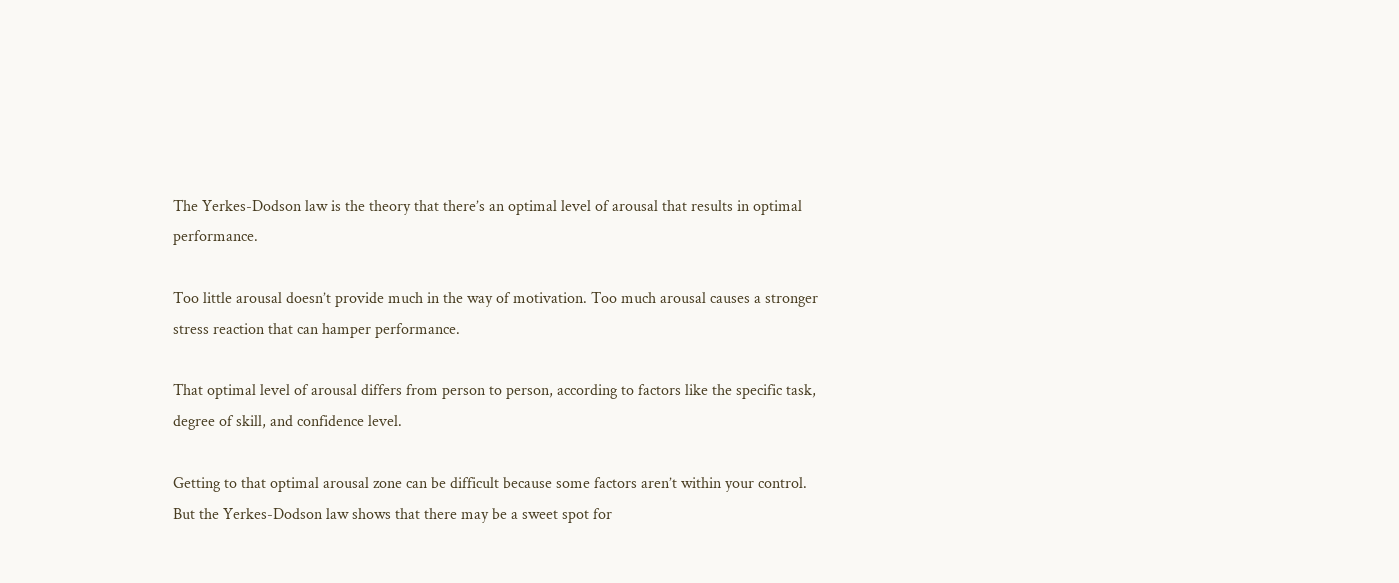The Yerkes-Dodson law is the theory that there’s an optimal level of arousal that results in optimal performance.

Too little arousal doesn’t provide much in the way of motivation. Too much arousal causes a stronger stress reaction that can hamper performance.

That optimal level of arousal differs from person to person, according to factors like the specific task, degree of skill, and confidence level.

Getting to that optimal arousal zone can be difficult because some factors aren’t within your control. But the Yerkes-Dodson law shows that there may be a sweet spot for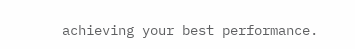achieving your best performance.